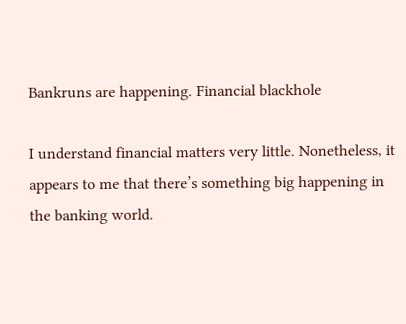Bankruns are happening. Financial blackhole

I understand financial matters very little. Nonetheless, it appears to me that there’s something big happening in the banking world.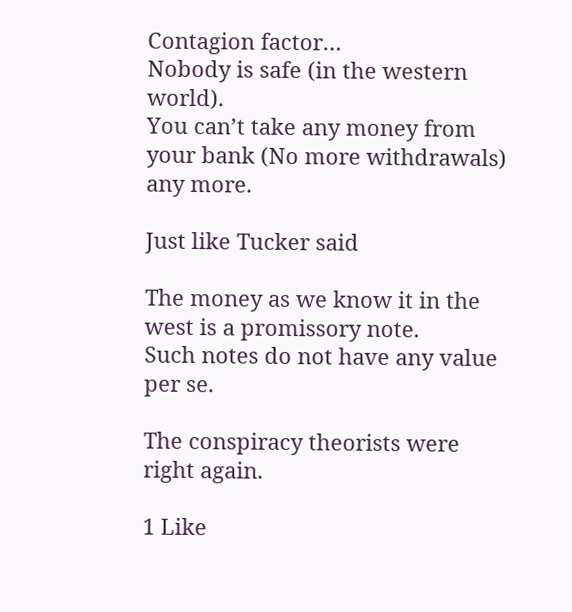Contagion factor…
Nobody is safe (in the western world).
You can’t take any money from your bank (No more withdrawals) any more.

Just like Tucker said

The money as we know it in the west is a promissory note.
Such notes do not have any value per se.

The conspiracy theorists were right again.

1 Like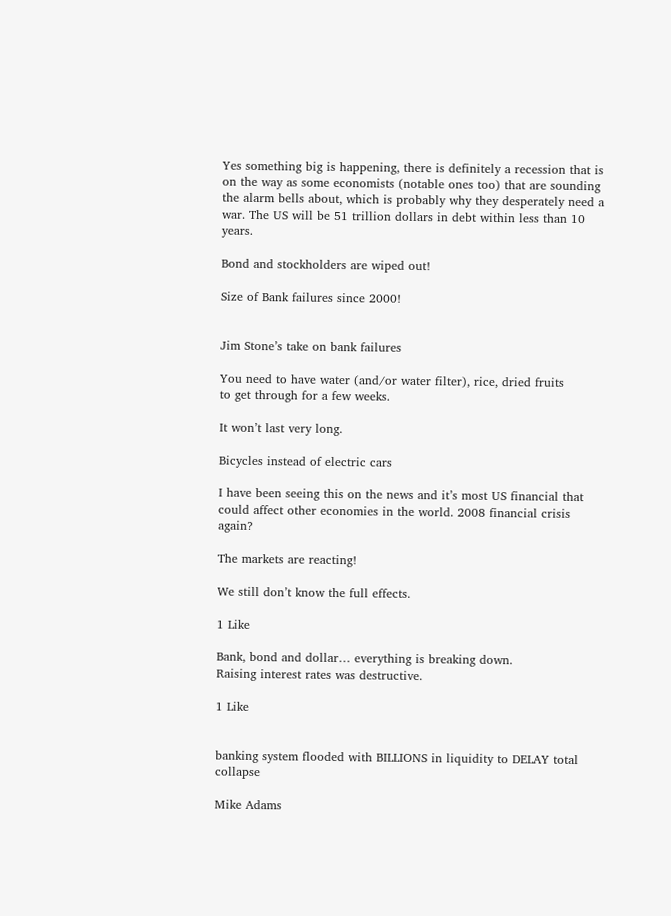Yes something big is happening, there is definitely a recession that is on the way as some economists (notable ones too) that are sounding the alarm bells about, which is probably why they desperately need a war. The US will be 51 trillion dollars in debt within less than 10 years.

Bond and stockholders are wiped out!

Size of Bank failures since 2000!


Jim Stone’s take on bank failures

You need to have water (and/or water filter), rice, dried fruits
to get through for a few weeks.

It won’t last very long.

Bicycles instead of electric cars

I have been seeing this on the news and it’s most US financial that could affect other economies in the world. 2008 financial crisis again?

The markets are reacting!

We still don’t know the full effects.

1 Like

Bank, bond and dollar… everything is breaking down.
Raising interest rates was destructive.

1 Like


banking system flooded with BILLIONS in liquidity to DELAY total collapse

Mike Adams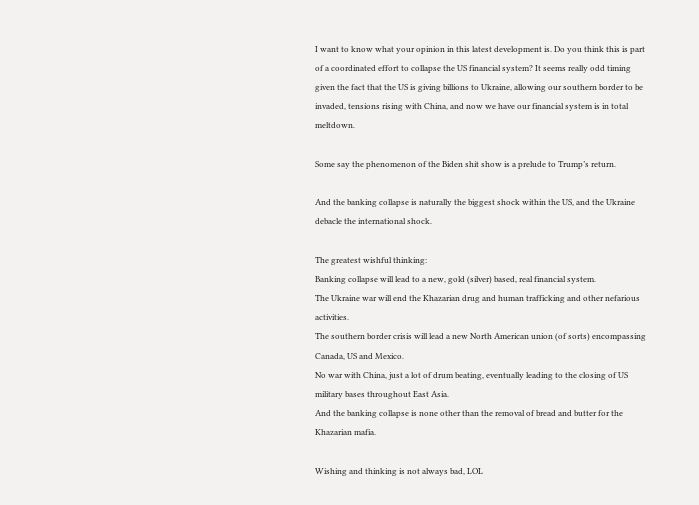I want to know what your opinion in this latest development is. Do you think this is part of a coordinated effort to collapse the US financial system? It seems really odd timing given the fact that the US is giving billions to Ukraine, allowing our southern border to be invaded, tensions rising with China, and now we have our financial system is in total meltdown.

Some say the phenomenon of the Biden shit show is a prelude to Trump’s return.

And the banking collapse is naturally the biggest shock within the US, and the Ukraine debacle the international shock.

The greatest wishful thinking:
Banking collapse will lead to a new, gold (silver) based, real financial system.
The Ukraine war will end the Khazarian drug and human trafficking and other nefarious activities.
The southern border crisis will lead a new North American union (of sorts) encompassing Canada, US and Mexico.
No war with China, just a lot of drum beating, eventually leading to the closing of US military bases throughout East Asia.
And the banking collapse is none other than the removal of bread and butter for the Khazarian mafia.

Wishing and thinking is not always bad, LOL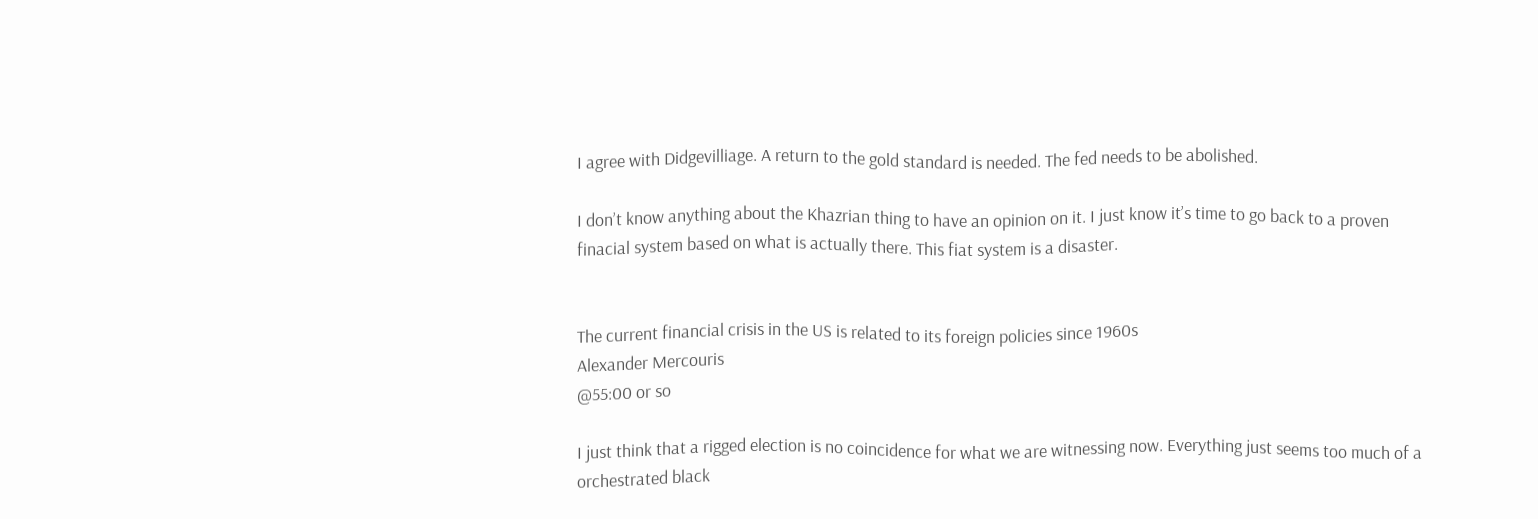I agree with Didgevilliage. A return to the gold standard is needed. The fed needs to be abolished.

I don’t know anything about the Khazrian thing to have an opinion on it. I just know it’s time to go back to a proven finacial system based on what is actually there. This fiat system is a disaster.


The current financial crisis in the US is related to its foreign policies since 1960s
Alexander Mercouris
@55:00 or so

I just think that a rigged election is no coincidence for what we are witnessing now. Everything just seems too much of a orchestrated black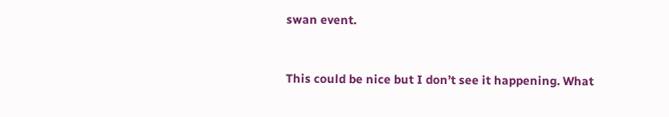swan event.


This could be nice but I don’t see it happening. What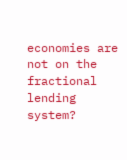economies are not on the fractional lending system?